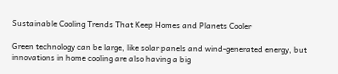Sustainable Cooling Trends That Keep Homes and Planets Cooler

Green technology can be large, like solar panels and wind-generated energy, but innovations in home cooling are also having a big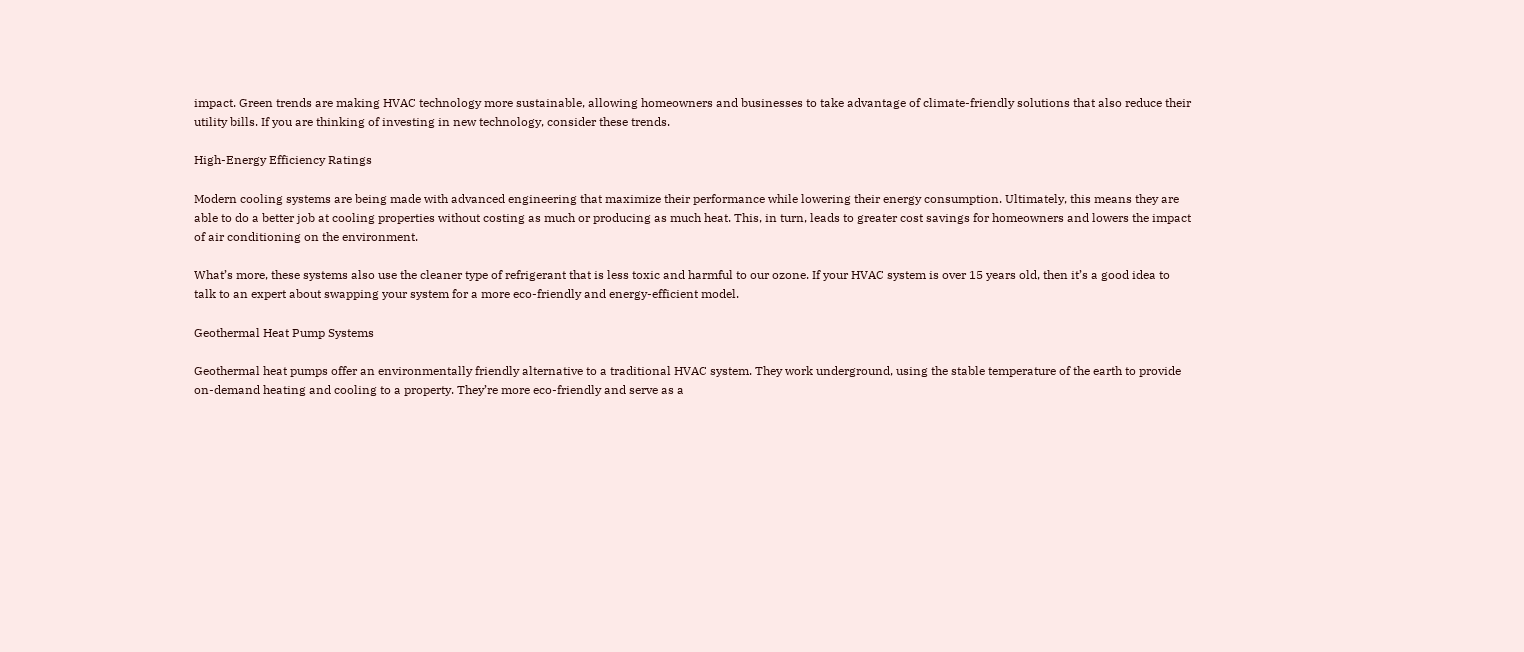impact. Green trends are making HVAC technology more sustainable, allowing homeowners and businesses to take advantage of climate-friendly solutions that also reduce their utility bills. If you are thinking of investing in new technology, consider these trends.

High-Energy Efficiency Ratings

Modern cooling systems are being made with advanced engineering that maximize their performance while lowering their energy consumption. Ultimately, this means they are able to do a better job at cooling properties without costing as much or producing as much heat. This, in turn, leads to greater cost savings for homeowners and lowers the impact of air conditioning on the environment.

What’s more, these systems also use the cleaner type of refrigerant that is less toxic and harmful to our ozone. If your HVAC system is over 15 years old, then it’s a good idea to talk to an expert about swapping your system for a more eco-friendly and energy-efficient model.

Geothermal Heat Pump Systems

Geothermal heat pumps offer an environmentally friendly alternative to a traditional HVAC system. They work underground, using the stable temperature of the earth to provide on-demand heating and cooling to a property. They’re more eco-friendly and serve as a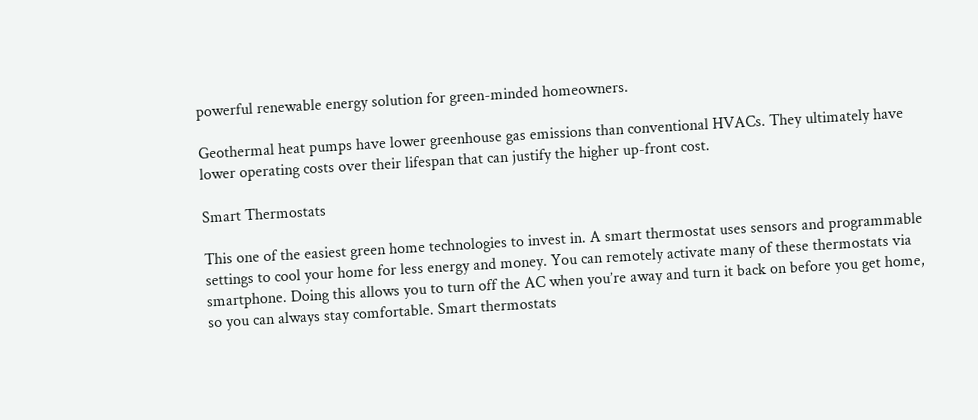powerful renewable energy solution for green-minded homeowners.

Geothermal heat pumps have lower greenhouse gas emissions than conventional HVACs. They ultimately have lower operating costs over their lifespan that can justify the higher up-front cost.

Smart Thermostats

This one of the easiest green home technologies to invest in. A smart thermostat uses sensors and programmable settings to cool your home for less energy and money. You can remotely activate many of these thermostats via smartphone. Doing this allows you to turn off the AC when you’re away and turn it back on before you get home, so you can always stay comfortable. Smart thermostats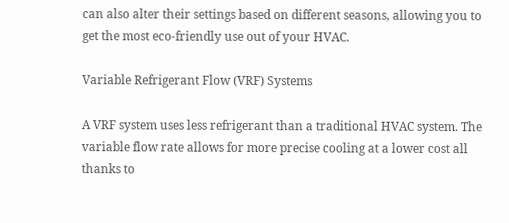can also alter their settings based on different seasons, allowing you to get the most eco-friendly use out of your HVAC.

Variable Refrigerant Flow (VRF) Systems

A VRF system uses less refrigerant than a traditional HVAC system. The variable flow rate allows for more precise cooling at a lower cost all thanks to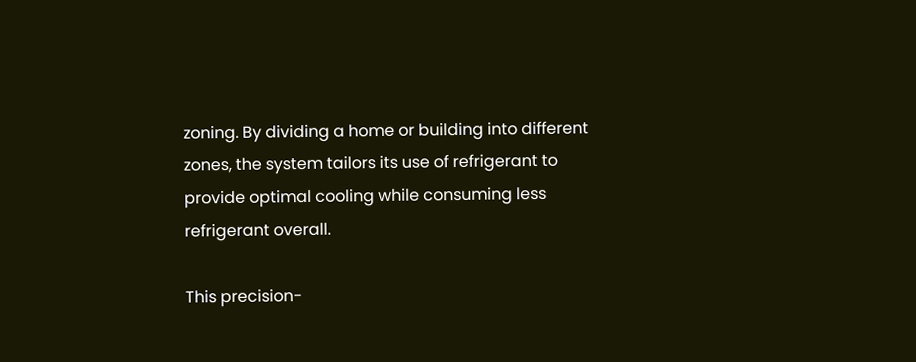zoning. By dividing a home or building into different zones, the system tailors its use of refrigerant to provide optimal cooling while consuming less refrigerant overall.

This precision-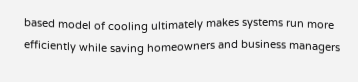based model of cooling ultimately makes systems run more efficiently while saving homeowners and business managers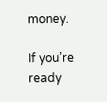money.

If you’re ready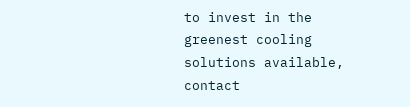to invest in the greenest cooling solutions available, contact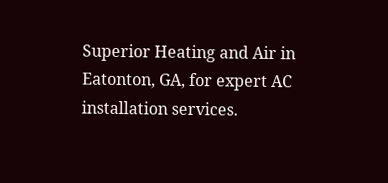Superior Heating and Air in Eatonton, GA, for expert AC installation services.